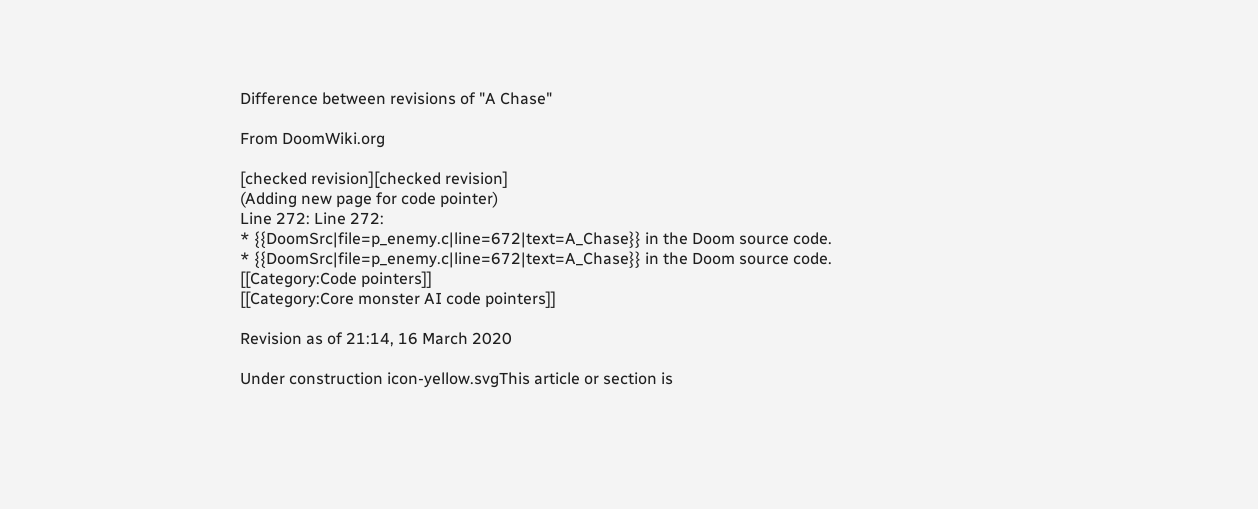Difference between revisions of "A Chase"

From DoomWiki.org

[checked revision][checked revision]
(Adding new page for code pointer)
Line 272: Line 272:
* {{DoomSrc|file=p_enemy.c|line=672|text=A_Chase}} in the Doom source code.
* {{DoomSrc|file=p_enemy.c|line=672|text=A_Chase}} in the Doom source code.
[[Category:Code pointers]]
[[Category:Core monster AI code pointers]]

Revision as of 21:14, 16 March 2020

Under construction icon-yellow.svgThis article or section is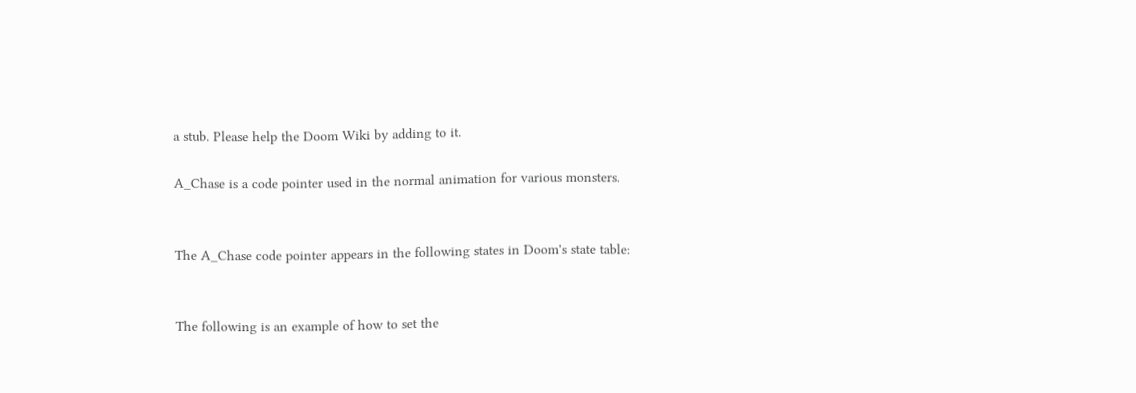a stub. Please help the Doom Wiki by adding to it.

A_Chase is a code pointer used in the normal animation for various monsters.


The A_Chase code pointer appears in the following states in Doom's state table:


The following is an example of how to set the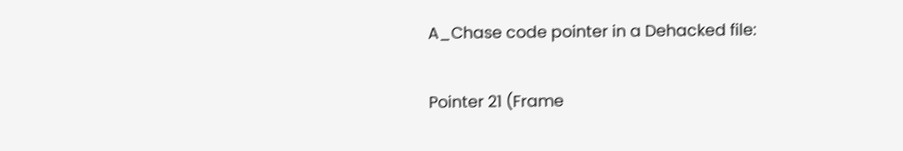A_Chase code pointer in a Dehacked file:

Pointer 21 (Frame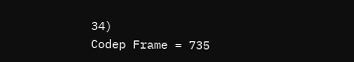34)
Codep Frame = 735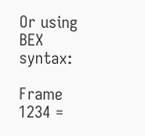Or using BEX syntax:

Frame 1234 =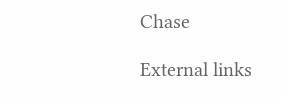Chase

External links